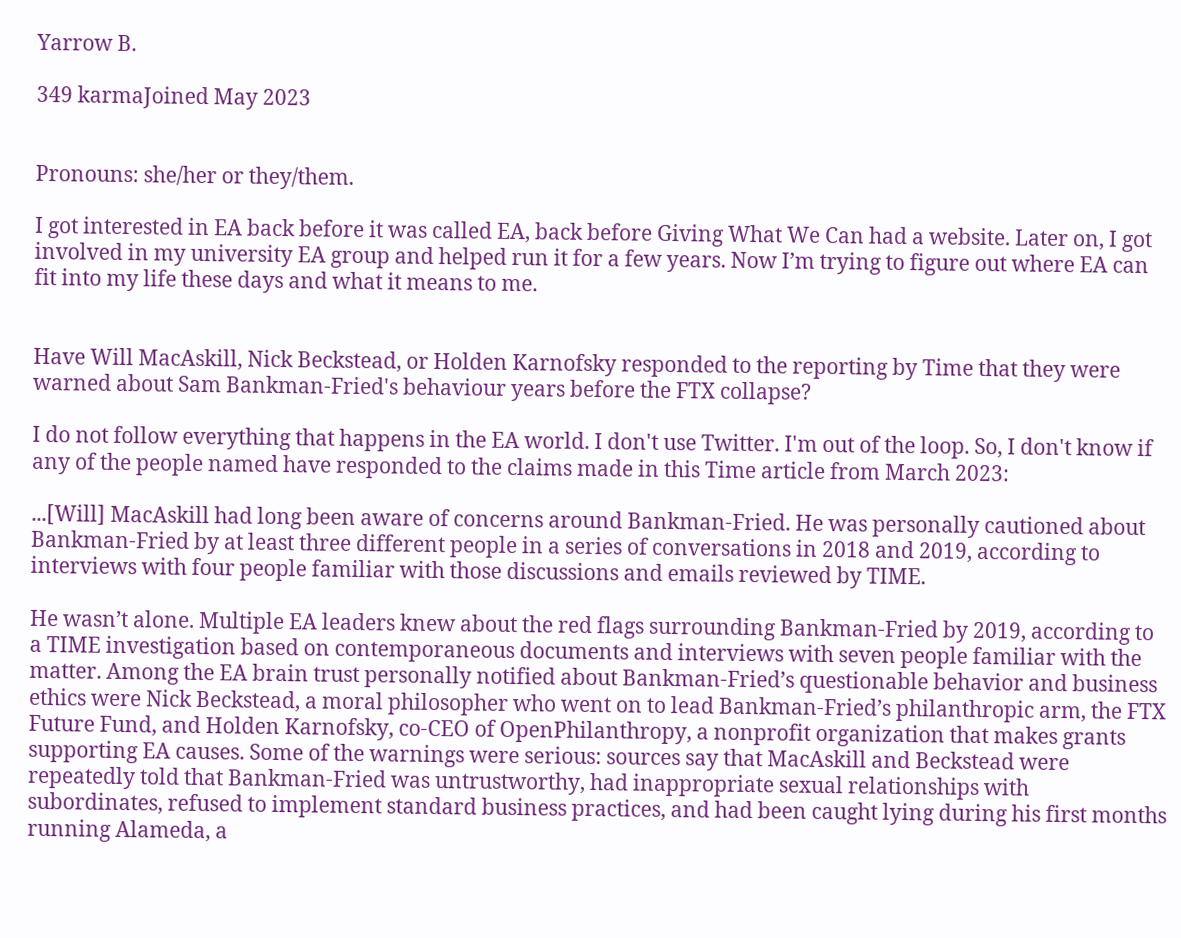Yarrow B.

349 karmaJoined May 2023


Pronouns: she/her or they/them.

I got interested in EA back before it was called EA, back before Giving What We Can had a website. Later on, I got involved in my university EA group and helped run it for a few years. Now I’m trying to figure out where EA can fit into my life these days and what it means to me.


Have Will MacAskill, Nick Beckstead, or Holden Karnofsky responded to the reporting by Time that they were warned about Sam Bankman-Fried's behaviour years before the FTX collapse?

I do not follow everything that happens in the EA world. I don't use Twitter. I'm out of the loop. So, I don't know if any of the people named have responded to the claims made in this Time article from March 2023:

...[Will] MacAskill had long been aware of concerns around Bankman-Fried. He was personally cautioned about Bankman-Fried by at least three different people in a series of conversations in 2018 and 2019, according to interviews with four people familiar with those discussions and emails reviewed by TIME.

He wasn’t alone. Multiple EA leaders knew about the red flags surrounding Bankman-Fried by 2019, according to a TIME investigation based on contemporaneous documents and interviews with seven people familiar with the matter. Among the EA brain trust personally notified about Bankman-Fried’s questionable behavior and business ethics were Nick Beckstead, a moral philosopher who went on to lead Bankman-Fried’s philanthropic arm, the FTX Future Fund, and Holden Karnofsky, co-CEO of OpenPhilanthropy, a nonprofit organization that makes grants supporting EA causes. Some of the warnings were serious: sources say that MacAskill and Beckstead were repeatedly told that Bankman-Fried was untrustworthy, had inappropriate sexual relationships with subordinates, refused to implement standard business practices, and had been caught lying during his first months running Alameda, a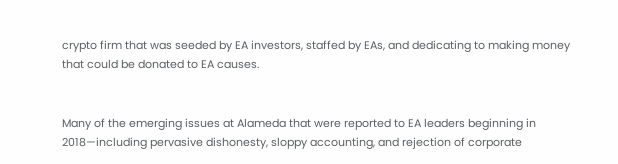crypto firm that was seeded by EA investors, staffed by EAs, and dedicating to making money that could be donated to EA causes.


Many of the emerging issues at Alameda that were reported to EA leaders beginning in 2018—including pervasive dishonesty, sloppy accounting, and rejection of corporate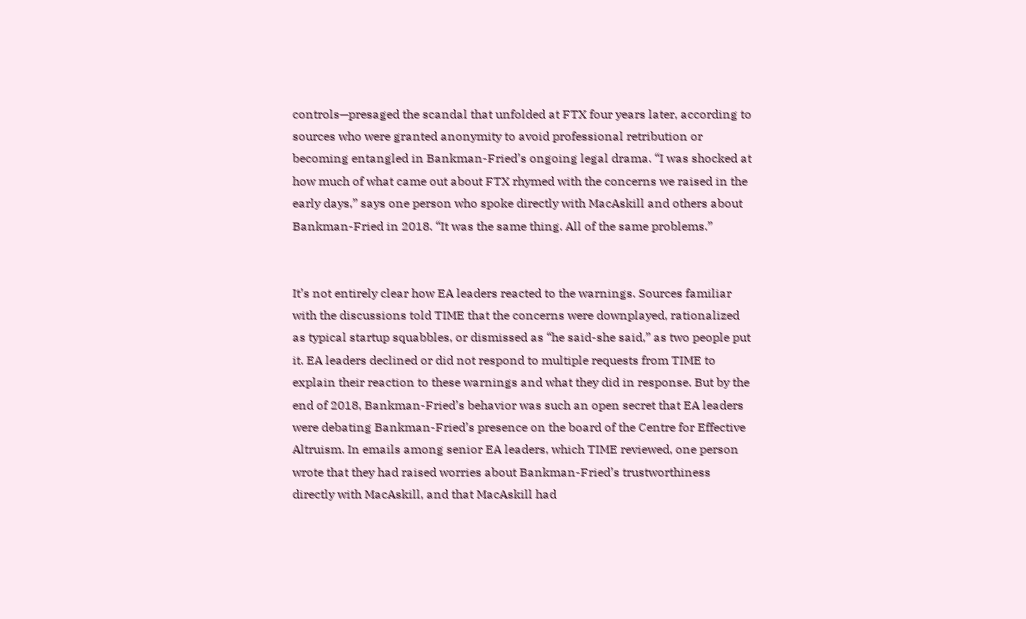controls—presaged the scandal that unfolded at FTX four years later, according to sources who were granted anonymity to avoid professional retribution or becoming entangled in Bankman-Fried’s ongoing legal drama. “I was shocked at how much of what came out about FTX rhymed with the concerns we raised in the early days,” says one person who spoke directly with MacAskill and others about Bankman-Fried in 2018. “It was the same thing. All of the same problems.”


It’s not entirely clear how EA leaders reacted to the warnings. Sources familiar with the discussions told TIME that the concerns were downplayed, rationalized as typical startup squabbles, or dismissed as “he said-she said,” as two people put it. EA leaders declined or did not respond to multiple requests from TIME to explain their reaction to these warnings and what they did in response. But by the end of 2018, Bankman-Fried’s behavior was such an open secret that EA leaders were debating Bankman-Fried’s presence on the board of the Centre for Effective Altruism. In emails among senior EA leaders, which TIME reviewed, one person wrote that they had raised worries about Bankman-Fried’s trustworthiness directly with MacAskill, and that MacAskill had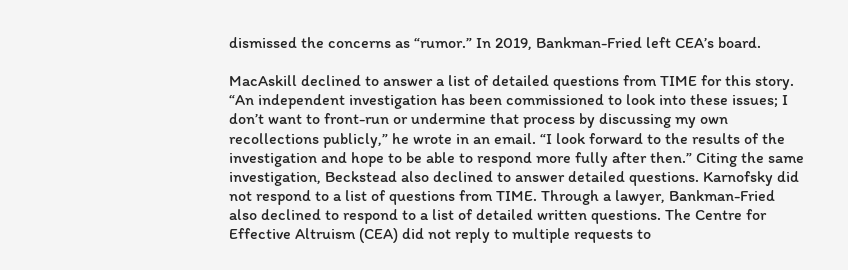dismissed the concerns as “rumor.” In 2019, Bankman-Fried left CEA’s board.

MacAskill declined to answer a list of detailed questions from TIME for this story. “An independent investigation has been commissioned to look into these issues; I don’t want to front-run or undermine that process by discussing my own recollections publicly,” he wrote in an email. “I look forward to the results of the investigation and hope to be able to respond more fully after then.” Citing the same investigation, Beckstead also declined to answer detailed questions. Karnofsky did not respond to a list of questions from TIME. Through a lawyer, Bankman-Fried also declined to respond to a list of detailed written questions. The Centre for Effective Altruism (CEA) did not reply to multiple requests to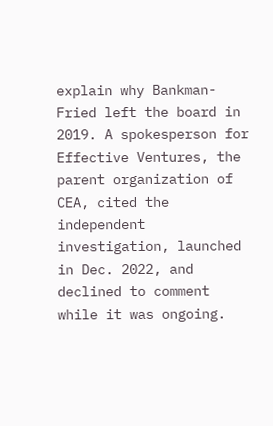explain why Bankman-Fried left the board in 2019. A spokesperson for Effective Ventures, the parent organization of CEA, cited the independent investigation, launched in Dec. 2022, and declined to comment while it was ongoing.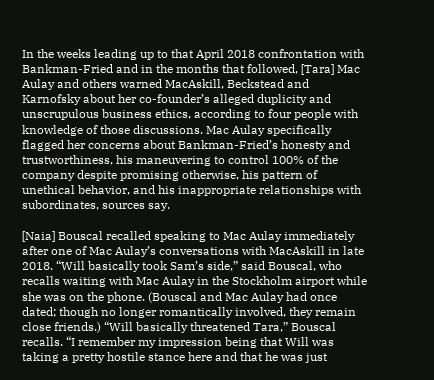In the weeks leading up to that April 2018 confrontation with Bankman-Fried and in the months that followed, [Tara] Mac Aulay and others warned MacAskill, Beckstead and Karnofsky about her co-founder’s alleged duplicity and unscrupulous business ethics, according to four people with knowledge of those discussions. Mac Aulay specifically flagged her concerns about Bankman-Fried’s honesty and trustworthiness, his maneuvering to control 100% of the company despite promising otherwise, his pattern of unethical behavior, and his inappropriate relationships with subordinates, sources say.

[Naia] Bouscal recalled speaking to Mac Aulay immediately after one of Mac Aulay’s conversations with MacAskill in late 2018. “Will basically took Sam’s side,” said Bouscal, who recalls waiting with Mac Aulay in the Stockholm airport while she was on the phone. (Bouscal and Mac Aulay had once dated; though no longer romantically involved, they remain close friends.) “Will basically threatened Tara,” Bouscal recalls. “I remember my impression being that Will was taking a pretty hostile stance here and that he was just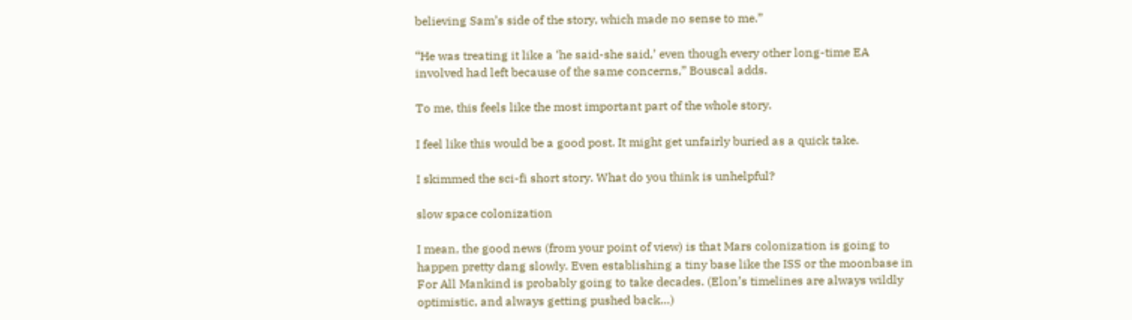believing Sam’s side of the story, which made no sense to me.”

“He was treating it like a ‘he said-she said,’ even though every other long-time EA involved had left because of the same concerns,” Bouscal adds.

To me, this feels like the most important part of the whole story.

I feel like this would be a good post. It might get unfairly buried as a quick take.

I skimmed the sci-fi short story. What do you think is unhelpful?

slow space colonization

I mean, the good news (from your point of view) is that Mars colonization is going to happen pretty dang slowly. Even establishing a tiny base like the ISS or the moonbase in For All Mankind is probably going to take decades. (Elon’s timelines are always wildly optimistic, and always getting pushed back…)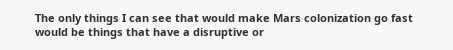The only things I can see that would make Mars colonization go fast would be things that have a disruptive or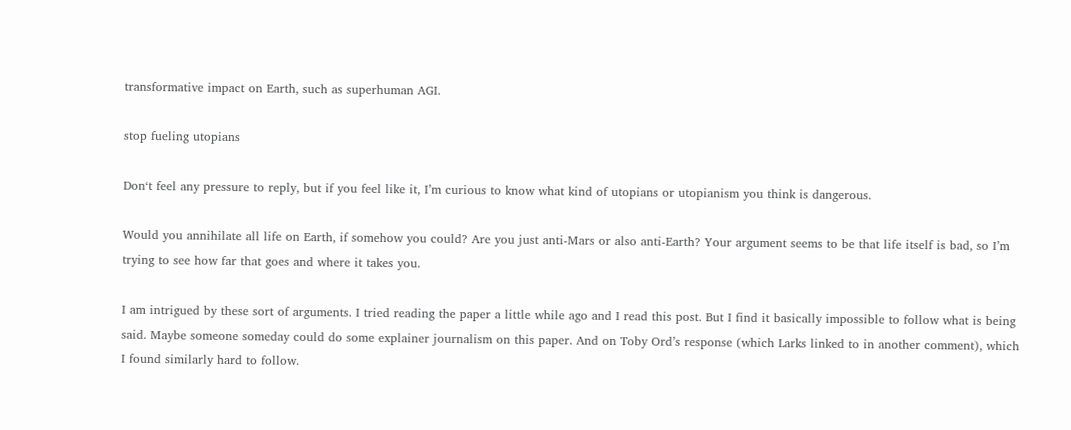transformative impact on Earth, such as superhuman AGI.

stop fueling utopians

Don‘t feel any pressure to reply, but if you feel like it, I’m curious to know what kind of utopians or utopianism you think is dangerous.

Would you annihilate all life on Earth, if somehow you could? Are you just anti-Mars or also anti-Earth? Your argument seems to be that life itself is bad, so I’m trying to see how far that goes and where it takes you.

I am intrigued by these sort of arguments. I tried reading the paper a little while ago and I read this post. But I find it basically impossible to follow what is being said. Maybe someone someday could do some explainer journalism on this paper. And on Toby Ord’s response (which Larks linked to in another comment), which I found similarly hard to follow.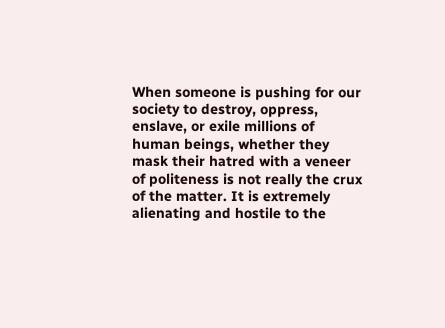When someone is pushing for our society to destroy, oppress, enslave, or exile millions of human beings, whether they mask their hatred with a veneer of politeness is not really the crux of the matter. It is extremely alienating and hostile to the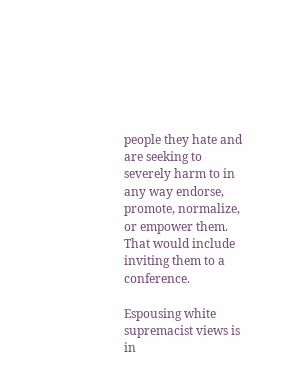people they hate and are seeking to severely harm to in any way endorse, promote, normalize, or empower them. That would include inviting them to a conference.

Espousing white supremacist views is in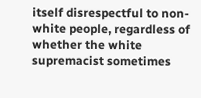itself disrespectful to non-white people, regardless of whether the white supremacist sometimes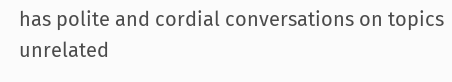has polite and cordial conversations on topics unrelated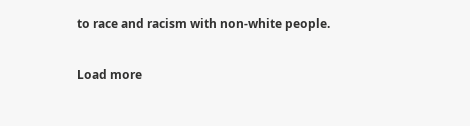to race and racism with non-white people.

Load more